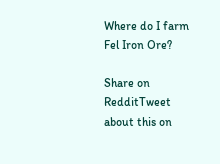Where do I farm Fel Iron Ore?

Share on RedditTweet about this on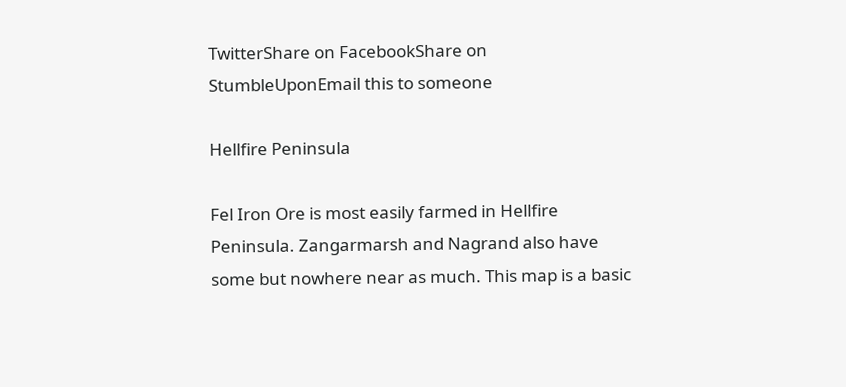TwitterShare on FacebookShare on StumbleUponEmail this to someone

Hellfire Peninsula

Fel Iron Ore is most easily farmed in Hellfire Peninsula. Zangarmarsh and Nagrand also have some but nowhere near as much. This map is a basic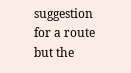suggestion for a route but the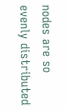nodes are so evenly distributed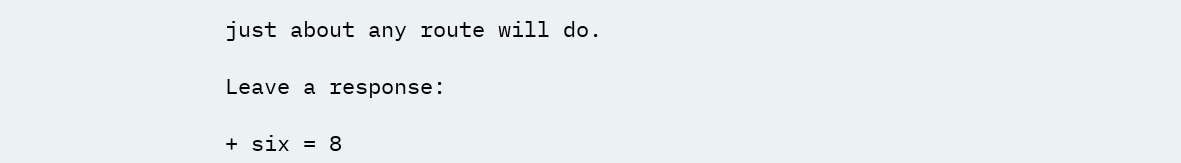just about any route will do.

Leave a response:

+ six = 8